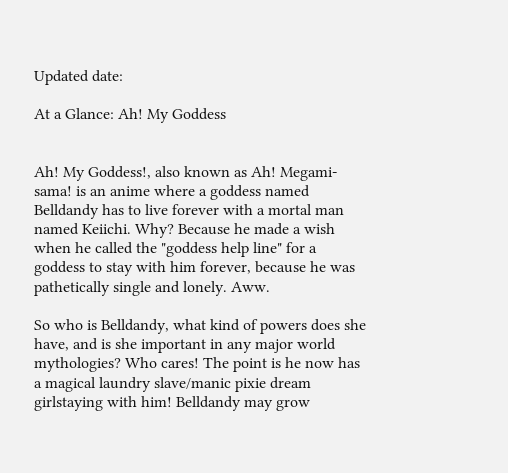Updated date:

At a Glance: Ah! My Goddess


Ah! My Goddess!, also known as Ah! Megami-sama! is an anime where a goddess named Belldandy has to live forever with a mortal man named Keiichi. Why? Because he made a wish when he called the "goddess help line" for a goddess to stay with him forever, because he was pathetically single and lonely. Aww.

So who is Belldandy, what kind of powers does she have, and is she important in any major world mythologies? Who cares! The point is he now has a magical laundry slave/manic pixie dream girlstaying with him! Belldandy may grow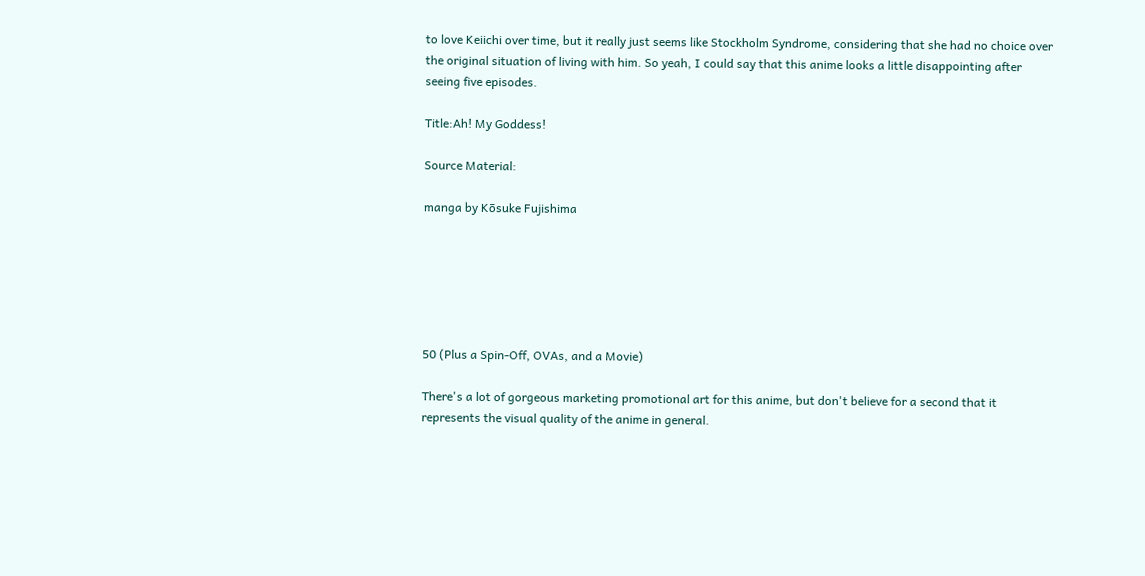to love Keiichi over time, but it really just seems like Stockholm Syndrome, considering that she had no choice over the original situation of living with him. So yeah, I could say that this anime looks a little disappointing after seeing five episodes.

Title:Ah! My Goddess!

Source Material:

manga by Kōsuke Fujishima






50 (Plus a Spin-Off, OVAs, and a Movie)

There's a lot of gorgeous marketing promotional art for this anime, but don't believe for a second that it represents the visual quality of the anime in general.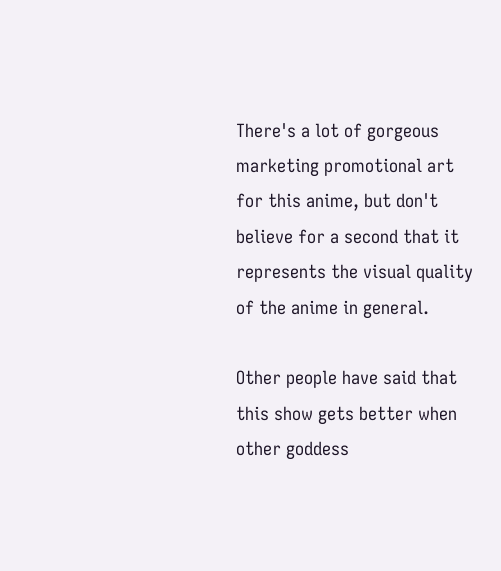There's a lot of gorgeous marketing promotional art for this anime, but don't believe for a second that it represents the visual quality of the anime in general.

Other people have said that this show gets better when other goddess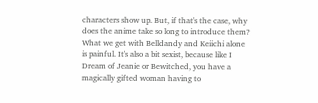characters show up. But, if that's the case, why does the anime take so long to introduce them? What we get with Belldandy and Keiichi alone is painful. It's also a bit sexist, because like I Dream of Jeanie or Bewitched, you have a magically gifted woman having to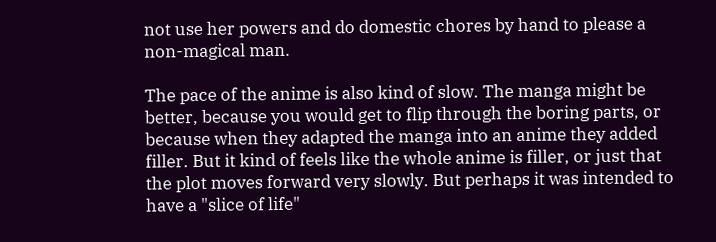not use her powers and do domestic chores by hand to please a non-magical man.

The pace of the anime is also kind of slow. The manga might be better, because you would get to flip through the boring parts, or because when they adapted the manga into an anime they added filler. But it kind of feels like the whole anime is filler, or just that the plot moves forward very slowly. But perhaps it was intended to have a "slice of life"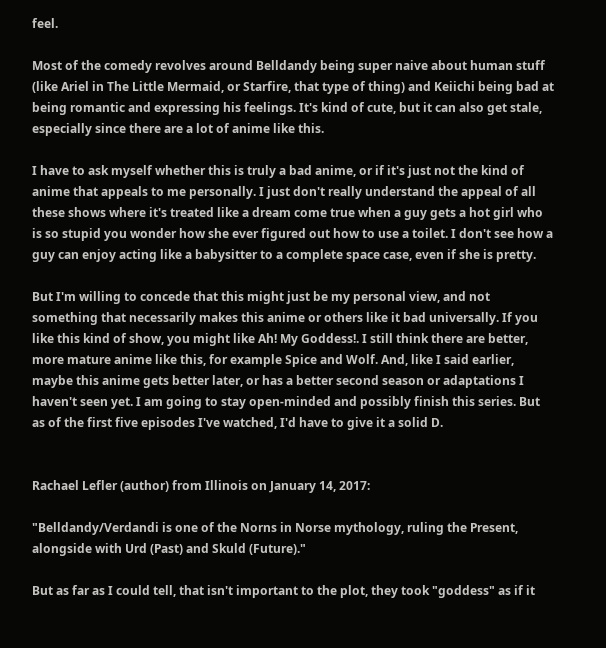feel.

Most of the comedy revolves around Belldandy being super naive about human stuff (like Ariel in The Little Mermaid, or Starfire, that type of thing) and Keiichi being bad at being romantic and expressing his feelings. It's kind of cute, but it can also get stale, especially since there are a lot of anime like this.

I have to ask myself whether this is truly a bad anime, or if it's just not the kind of anime that appeals to me personally. I just don't really understand the appeal of all these shows where it's treated like a dream come true when a guy gets a hot girl who is so stupid you wonder how she ever figured out how to use a toilet. I don't see how a guy can enjoy acting like a babysitter to a complete space case, even if she is pretty.

But I'm willing to concede that this might just be my personal view, and not something that necessarily makes this anime or others like it bad universally. If you like this kind of show, you might like Ah! My Goddess!. I still think there are better, more mature anime like this, for example Spice and Wolf. And, like I said earlier, maybe this anime gets better later, or has a better second season or adaptations I haven't seen yet. I am going to stay open-minded and possibly finish this series. But as of the first five episodes I've watched, I'd have to give it a solid D.


Rachael Lefler (author) from Illinois on January 14, 2017:

"Belldandy/Verdandi is one of the Norns in Norse mythology, ruling the Present, alongside with Urd (Past) and Skuld (Future)."

But as far as I could tell, that isn't important to the plot, they took "goddess" as if it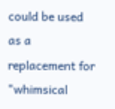could be used as a replacement for "whimsical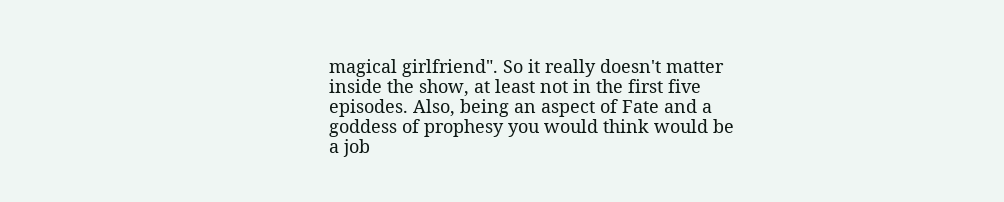magical girlfriend". So it really doesn't matter inside the show, at least not in the first five episodes. Also, being an aspect of Fate and a goddess of prophesy you would think would be a job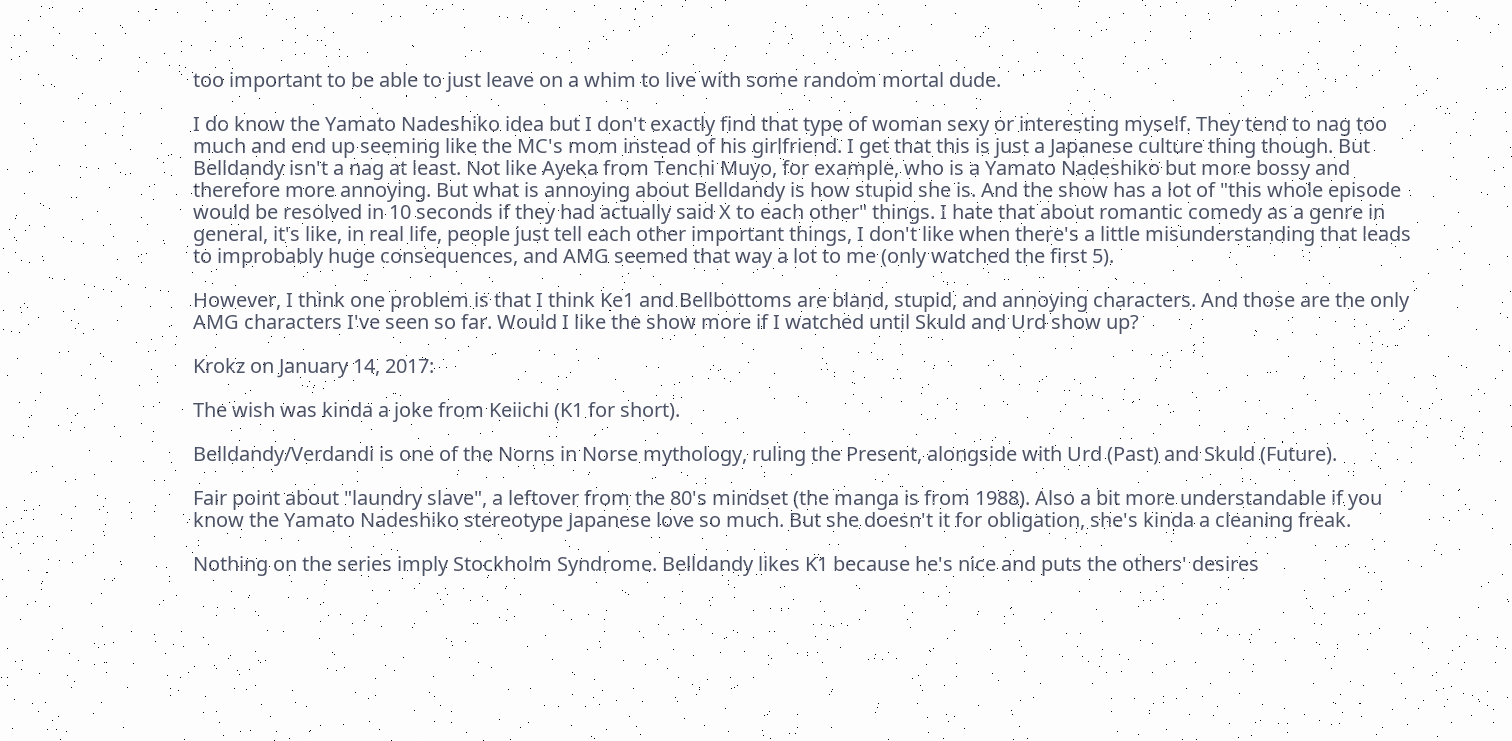too important to be able to just leave on a whim to live with some random mortal dude.

I do know the Yamato Nadeshiko idea but I don't exactly find that type of woman sexy or interesting myself. They tend to nag too much and end up seeming like the MC's mom instead of his girlfriend. I get that this is just a Japanese culture thing though. But Belldandy isn't a nag at least. Not like Ayeka from Tenchi Muyo, for example, who is a Yamato Nadeshiko but more bossy and therefore more annoying. But what is annoying about Belldandy is how stupid she is. And the show has a lot of "this whole episode would be resolved in 10 seconds if they had actually said X to each other" things. I hate that about romantic comedy as a genre in general, it's like, in real life, people just tell each other important things, I don't like when there's a little misunderstanding that leads to improbably huge consequences, and AMG seemed that way a lot to me (only watched the first 5).

However, I think one problem is that I think Ke1 and Bellbottoms are bland, stupid, and annoying characters. And those are the only AMG characters I've seen so far. Would I like the show more if I watched until Skuld and Urd show up?

Krokz on January 14, 2017:

The wish was kinda a joke from Keiichi (K1 for short).

Belldandy/Verdandi is one of the Norns in Norse mythology, ruling the Present, alongside with Urd (Past) and Skuld (Future).

Fair point about "laundry slave", a leftover from the 80's mindset (the manga is from 1988). Also a bit more understandable if you know the Yamato Nadeshiko stereotype Japanese love so much. But she doesn't it for obligation, she's kinda a cleaning freak.

Nothing on the series imply Stockholm Syndrome. Belldandy likes K1 because he's nice and puts the others' desires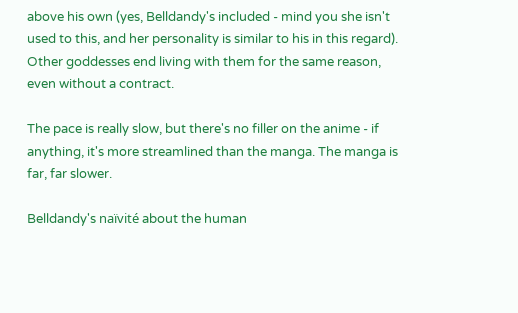above his own (yes, Belldandy's included - mind you she isn't used to this, and her personality is similar to his in this regard). Other goddesses end living with them for the same reason, even without a contract.

The pace is really slow, but there's no filler on the anime - if anything, it's more streamlined than the manga. The manga is far, far slower.

Belldandy's naïvité about the human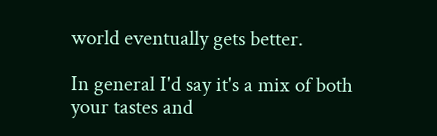world eventually gets better.

In general I'd say it's a mix of both your tastes and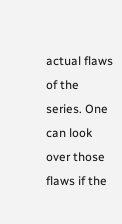actual flaws of the series. One can look over those flaws if the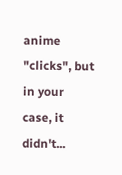anime "clicks", but in your case, it didn't...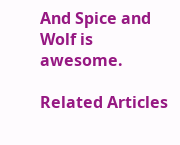And Spice and Wolf is awesome.

Related Articles